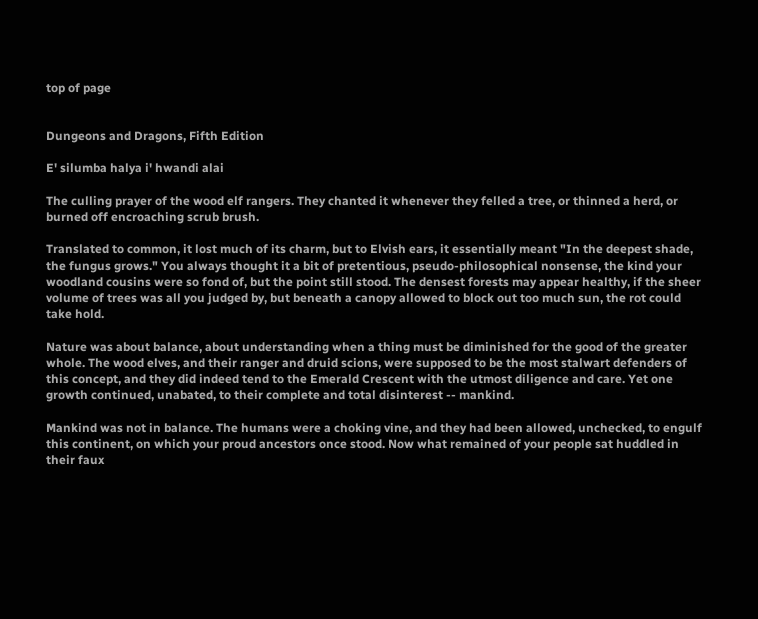top of page


Dungeons and Dragons, Fifth Edition

E' silumba halya i' hwandi alai

The culling prayer of the wood elf rangers. They chanted it whenever they felled a tree, or thinned a herd, or burned off encroaching scrub brush.

Translated to common, it lost much of its charm, but to Elvish ears, it essentially meant "In the deepest shade, the fungus grows." You always thought it a bit of pretentious, pseudo-philosophical nonsense, the kind your woodland cousins were so fond of, but the point still stood. The densest forests may appear healthy, if the sheer volume of trees was all you judged by, but beneath a canopy allowed to block out too much sun, the rot could take hold.

Nature was about balance, about understanding when a thing must be diminished for the good of the greater whole. The wood elves, and their ranger and druid scions, were supposed to be the most stalwart defenders of this concept, and they did indeed tend to the Emerald Crescent with the utmost diligence and care. Yet one growth continued, unabated, to their complete and total disinterest -- mankind.

Mankind was not in balance. The humans were a choking vine, and they had been allowed, unchecked, to engulf this continent, on which your proud ancestors once stood. Now what remained of your people sat huddled in their faux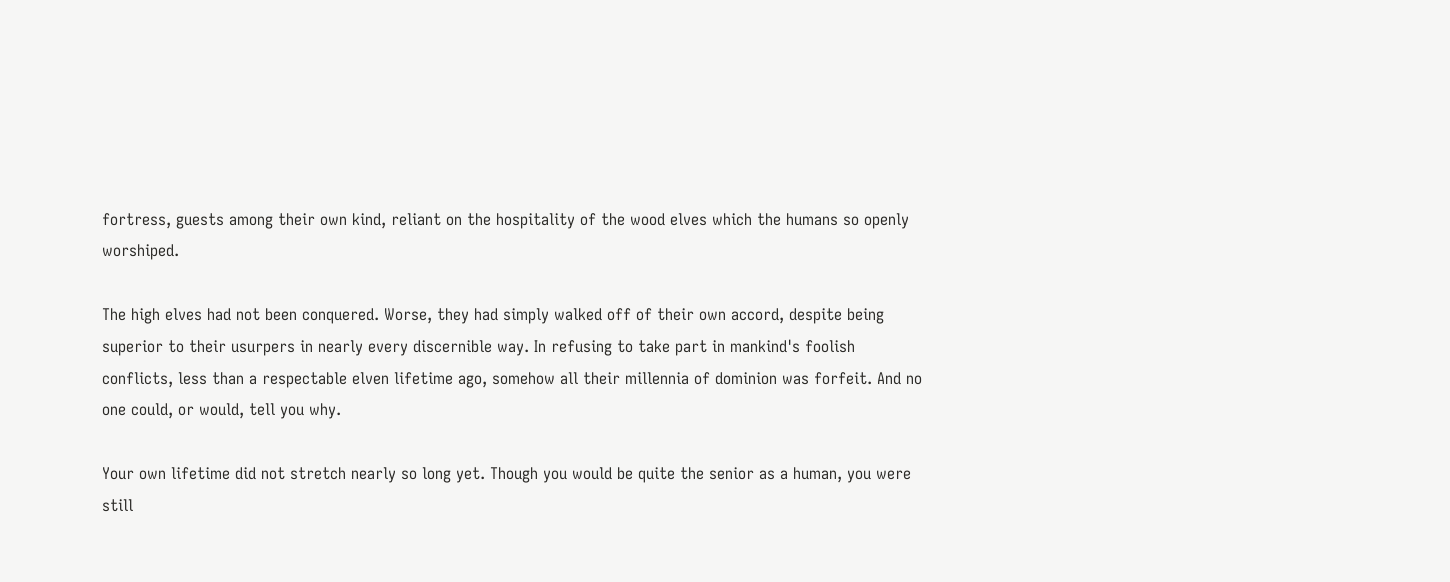fortress, guests among their own kind, reliant on the hospitality of the wood elves which the humans so openly worshiped.

The high elves had not been conquered. Worse, they had simply walked off of their own accord, despite being superior to their usurpers in nearly every discernible way. In refusing to take part in mankind's foolish conflicts, less than a respectable elven lifetime ago, somehow all their millennia of dominion was forfeit. And no one could, or would, tell you why.

Your own lifetime did not stretch nearly so long yet. Though you would be quite the senior as a human, you were still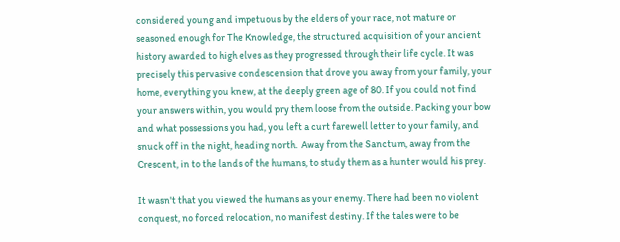considered young and impetuous by the elders of your race, not mature or seasoned enough for The Knowledge, the structured acquisition of your ancient history awarded to high elves as they progressed through their life cycle. It was precisely this pervasive condescension that drove you away from your family, your home, everything you knew, at the deeply green age of 80. If you could not find your answers within, you would pry them loose from the outside. Packing your bow and what possessions you had, you left a curt farewell letter to your family, and snuck off in the night, heading north.  Away from the Sanctum, away from the Crescent, in to the lands of the humans, to study them as a hunter would his prey.

It wasn't that you viewed the humans as your enemy. There had been no violent conquest, no forced relocation, no manifest destiny. If the tales were to be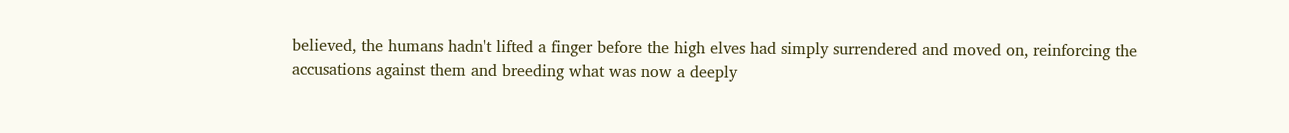believed, the humans hadn't lifted a finger before the high elves had simply surrendered and moved on, reinforcing the accusations against them and breeding what was now a deeply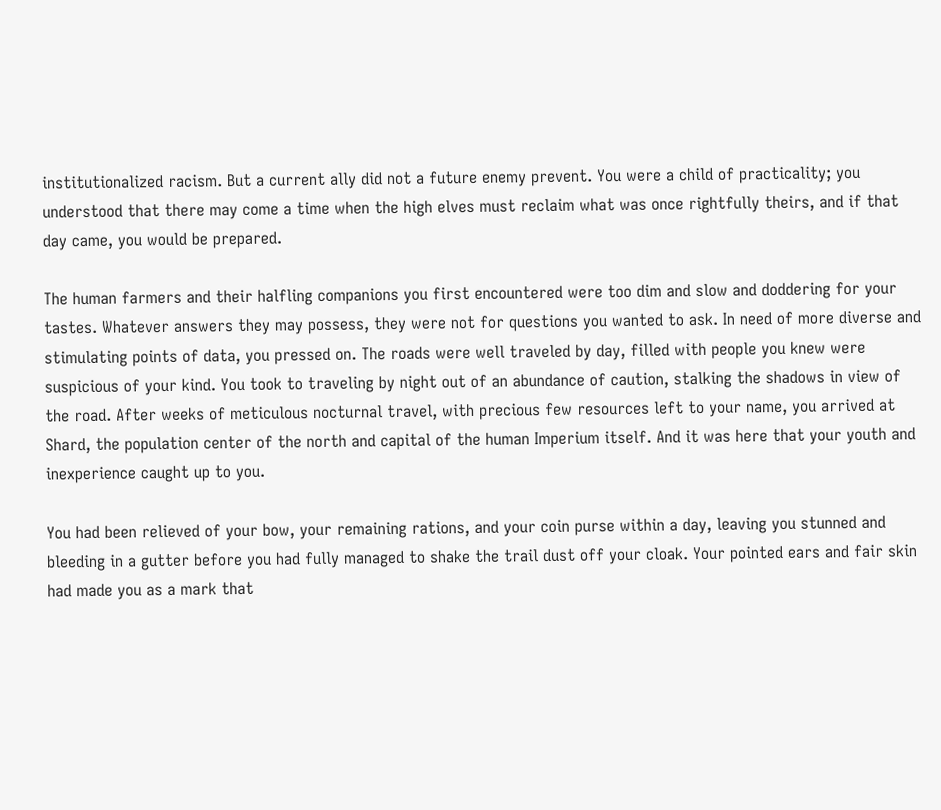institutionalized racism. But a current ally did not a future enemy prevent. You were a child of practicality; you understood that there may come a time when the high elves must reclaim what was once rightfully theirs, and if that day came, you would be prepared.

The human farmers and their halfling companions you first encountered were too dim and slow and doddering for your tastes. Whatever answers they may possess, they were not for questions you wanted to ask. In need of more diverse and stimulating points of data, you pressed on. The roads were well traveled by day, filled with people you knew were suspicious of your kind. You took to traveling by night out of an abundance of caution, stalking the shadows in view of the road. After weeks of meticulous nocturnal travel, with precious few resources left to your name, you arrived at Shard, the population center of the north and capital of the human Imperium itself. And it was here that your youth and inexperience caught up to you.

You had been relieved of your bow, your remaining rations, and your coin purse within a day, leaving you stunned and bleeding in a gutter before you had fully managed to shake the trail dust off your cloak. Your pointed ears and fair skin had made you as a mark that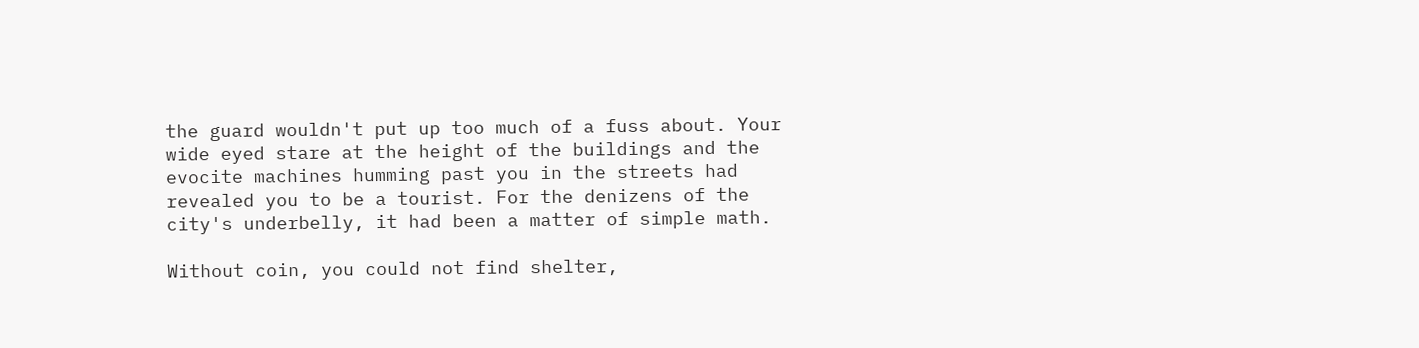the guard wouldn't put up too much of a fuss about. Your wide eyed stare at the height of the buildings and the evocite machines humming past you in the streets had revealed you to be a tourist. For the denizens of the city's underbelly, it had been a matter of simple math.

Without coin, you could not find shelter,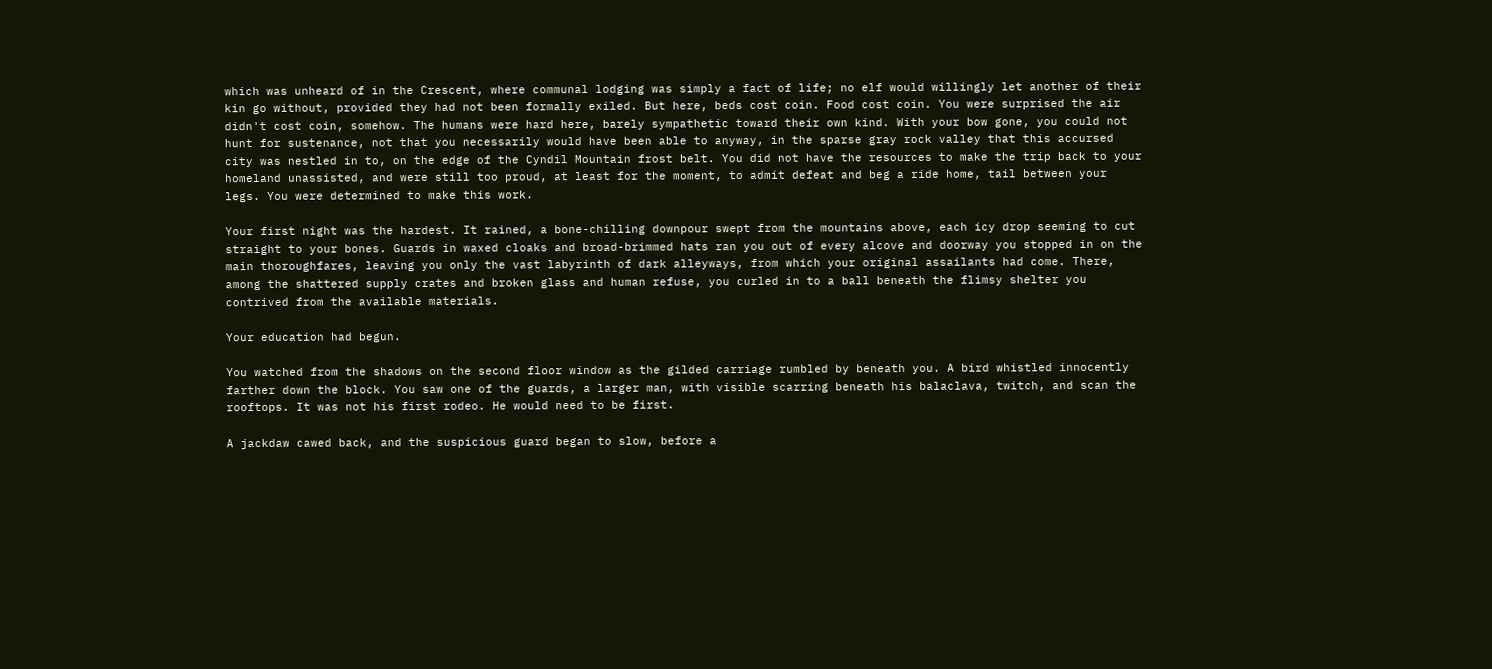which was unheard of in the Crescent, where communal lodging was simply a fact of life; no elf would willingly let another of their kin go without, provided they had not been formally exiled. But here, beds cost coin. Food cost coin. You were surprised the air didn't cost coin, somehow. The humans were hard here, barely sympathetic toward their own kind. With your bow gone, you could not hunt for sustenance, not that you necessarily would have been able to anyway, in the sparse gray rock valley that this accursed city was nestled in to, on the edge of the Cyndil Mountain frost belt. You did not have the resources to make the trip back to your homeland unassisted, and were still too proud, at least for the moment, to admit defeat and beg a ride home, tail between your legs. You were determined to make this work.

Your first night was the hardest. It rained, a bone-chilling downpour swept from the mountains above, each icy drop seeming to cut straight to your bones. Guards in waxed cloaks and broad-brimmed hats ran you out of every alcove and doorway you stopped in on the main thoroughfares, leaving you only the vast labyrinth of dark alleyways, from which your original assailants had come. There, among the shattered supply crates and broken glass and human refuse, you curled in to a ball beneath the flimsy shelter you contrived from the available materials.

Your education had begun.

You watched from the shadows on the second floor window as the gilded carriage rumbled by beneath you. A bird whistled innocently farther down the block. You saw one of the guards, a larger man, with visible scarring beneath his balaclava, twitch, and scan the rooftops. It was not his first rodeo. He would need to be first.

A jackdaw cawed back, and the suspicious guard began to slow, before a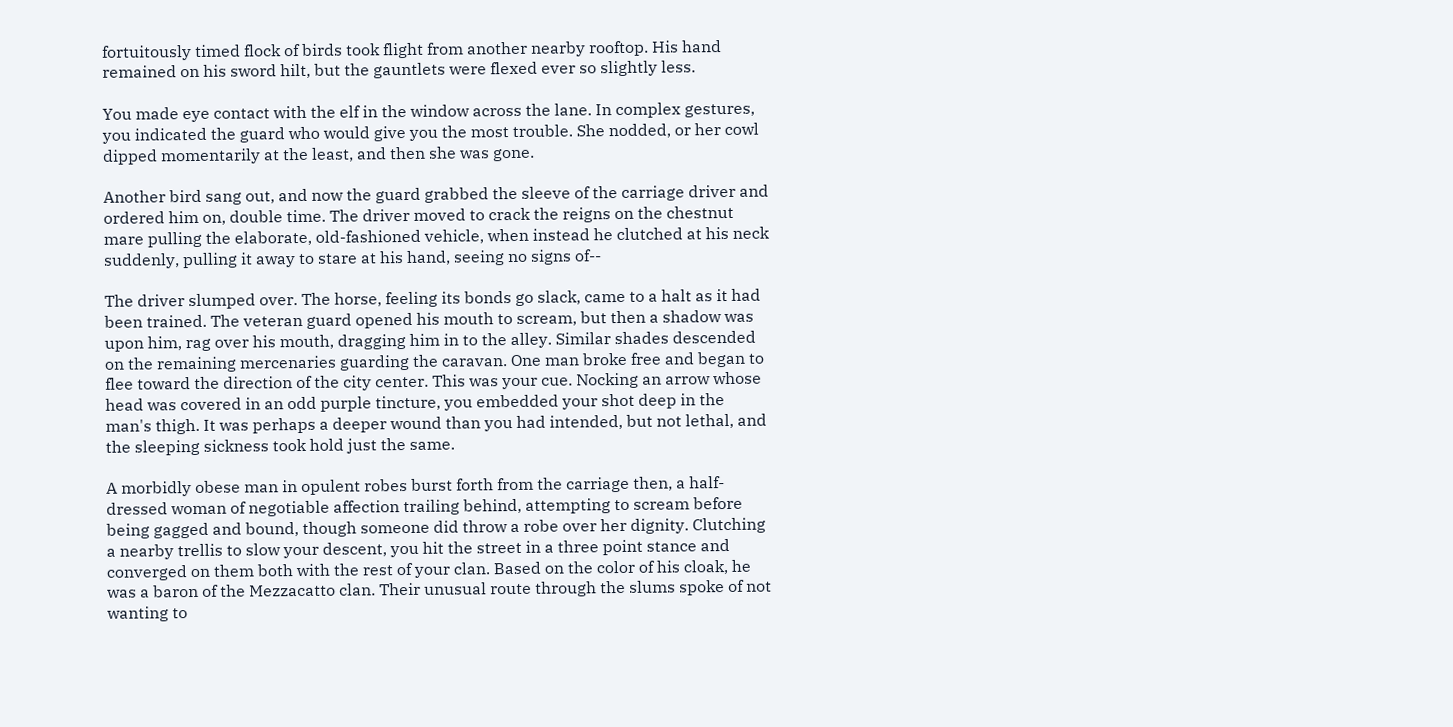fortuitously timed flock of birds took flight from another nearby rooftop. His hand remained on his sword hilt, but the gauntlets were flexed ever so slightly less.

You made eye contact with the elf in the window across the lane. In complex gestures, you indicated the guard who would give you the most trouble. She nodded, or her cowl dipped momentarily at the least, and then she was gone.

Another bird sang out, and now the guard grabbed the sleeve of the carriage driver and ordered him on, double time. The driver moved to crack the reigns on the chestnut mare pulling the elaborate, old-fashioned vehicle, when instead he clutched at his neck suddenly, pulling it away to stare at his hand, seeing no signs of--

The driver slumped over. The horse, feeling its bonds go slack, came to a halt as it had been trained. The veteran guard opened his mouth to scream, but then a shadow was upon him, rag over his mouth, dragging him in to the alley. Similar shades descended on the remaining mercenaries guarding the caravan. One man broke free and began to flee toward the direction of the city center. This was your cue. Nocking an arrow whose head was covered in an odd purple tincture, you embedded your shot deep in the man's thigh. It was perhaps a deeper wound than you had intended, but not lethal, and the sleeping sickness took hold just the same.

A morbidly obese man in opulent robes burst forth from the carriage then, a half-dressed woman of negotiable affection trailing behind, attempting to scream before being gagged and bound, though someone did throw a robe over her dignity. Clutching a nearby trellis to slow your descent, you hit the street in a three point stance and converged on them both with the rest of your clan. Based on the color of his cloak, he was a baron of the Mezzacatto clan. Their unusual route through the slums spoke of not wanting to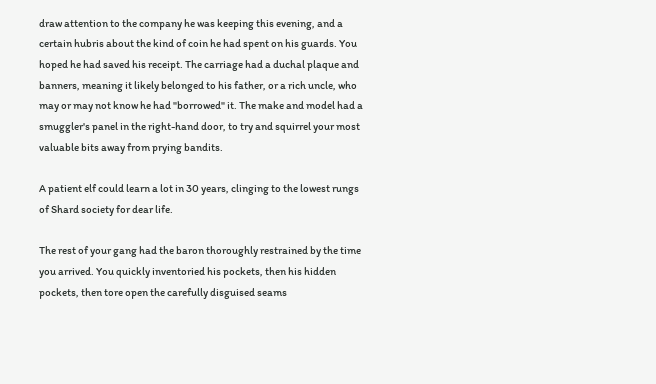draw attention to the company he was keeping this evening, and a certain hubris about the kind of coin he had spent on his guards. You hoped he had saved his receipt. The carriage had a duchal plaque and banners, meaning it likely belonged to his father, or a rich uncle, who may or may not know he had "borrowed" it. The make and model had a smuggler's panel in the right-hand door, to try and squirrel your most valuable bits away from prying bandits.

A patient elf could learn a lot in 30 years, clinging to the lowest rungs of Shard society for dear life.

The rest of your gang had the baron thoroughly restrained by the time you arrived. You quickly inventoried his pockets, then his hidden pockets, then tore open the carefully disguised seams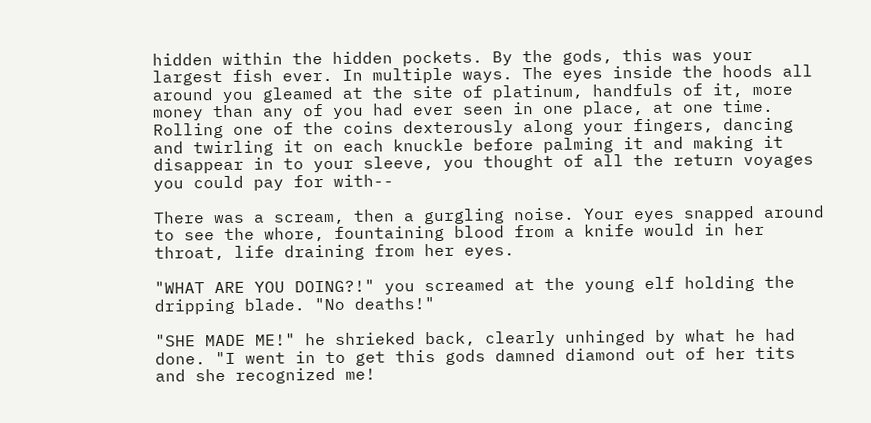hidden within the hidden pockets. By the gods, this was your largest fish ever. In multiple ways. The eyes inside the hoods all around you gleamed at the site of platinum, handfuls of it, more money than any of you had ever seen in one place, at one time. Rolling one of the coins dexterously along your fingers, dancing and twirling it on each knuckle before palming it and making it disappear in to your sleeve, you thought of all the return voyages you could pay for with--

There was a scream, then a gurgling noise. Your eyes snapped around to see the whore, fountaining blood from a knife would in her throat, life draining from her eyes.

"WHAT ARE YOU DOING?!" you screamed at the young elf holding the dripping blade. "No deaths!"

"SHE MADE ME!" he shrieked back, clearly unhinged by what he had done. "I went in to get this gods damned diamond out of her tits and she recognized me!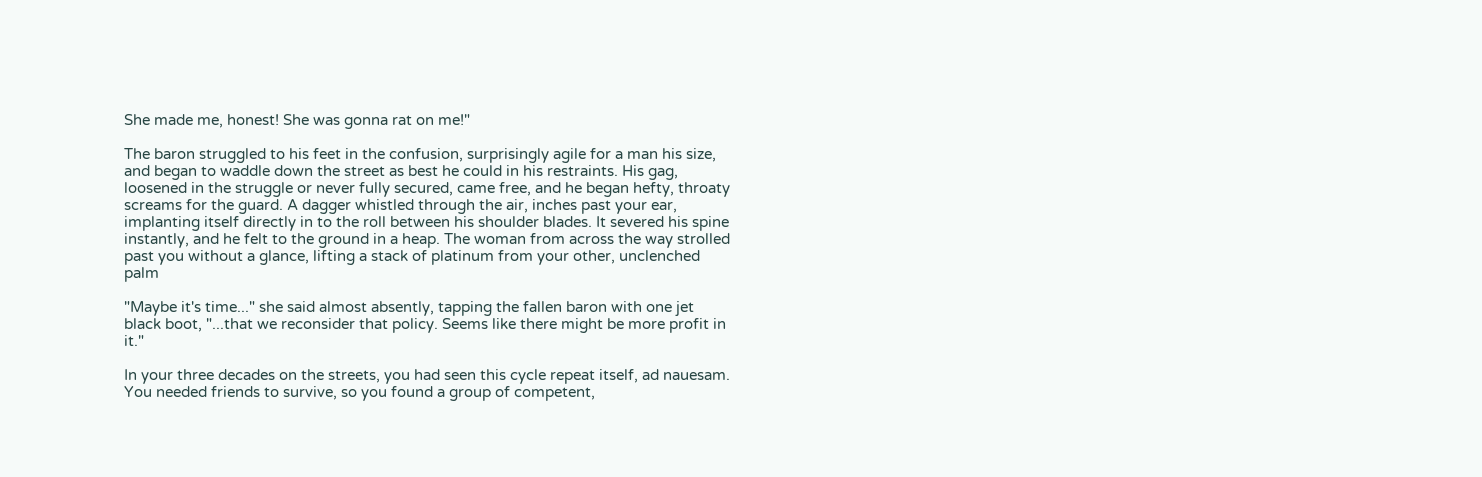She made me, honest! She was gonna rat on me!"

The baron struggled to his feet in the confusion, surprisingly agile for a man his size, and began to waddle down the street as best he could in his restraints. His gag, loosened in the struggle or never fully secured, came free, and he began hefty, throaty screams for the guard. A dagger whistled through the air, inches past your ear, implanting itself directly in to the roll between his shoulder blades. It severed his spine instantly, and he felt to the ground in a heap. The woman from across the way strolled past you without a glance, lifting a stack of platinum from your other, unclenched palm

"Maybe it's time..." she said almost absently, tapping the fallen baron with one jet black boot, "...that we reconsider that policy. Seems like there might be more profit in it."

In your three decades on the streets, you had seen this cycle repeat itself, ad nauesam. You needed friends to survive, so you found a group of competent,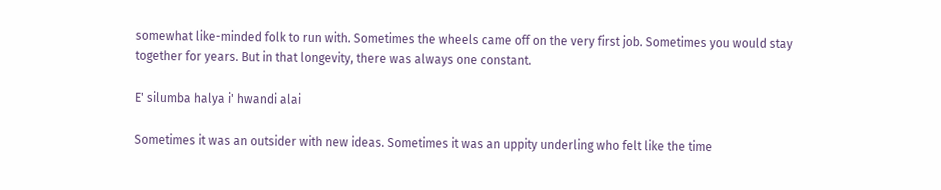somewhat like-minded folk to run with. Sometimes the wheels came off on the very first job. Sometimes you would stay together for years. But in that longevity, there was always one constant.

E' silumba halya i' hwandi alai

Sometimes it was an outsider with new ideas. Sometimes it was an uppity underling who felt like the time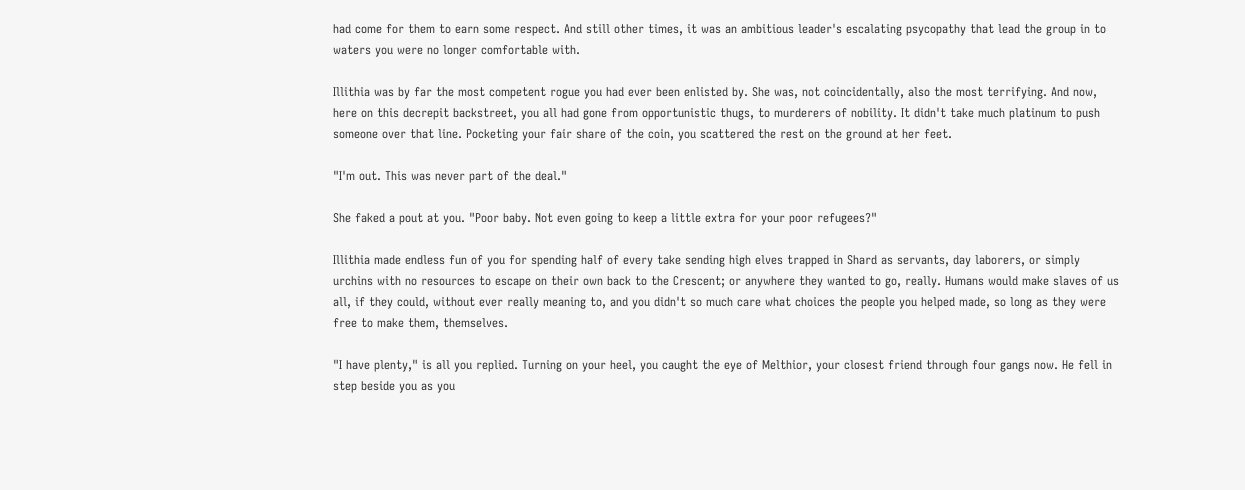had come for them to earn some respect. And still other times, it was an ambitious leader's escalating psycopathy that lead the group in to waters you were no longer comfortable with.

Illithia was by far the most competent rogue you had ever been enlisted by. She was, not coincidentally, also the most terrifying. And now, here on this decrepit backstreet, you all had gone from opportunistic thugs, to murderers of nobility. It didn't take much platinum to push someone over that line. Pocketing your fair share of the coin, you scattered the rest on the ground at her feet.

"I'm out. This was never part of the deal."

She faked a pout at you. "Poor baby. Not even going to keep a little extra for your poor refugees?"

Illithia made endless fun of you for spending half of every take sending high elves trapped in Shard as servants, day laborers, or simply urchins with no resources to escape on their own back to the Crescent; or anywhere they wanted to go, really. Humans would make slaves of us all, if they could, without ever really meaning to, and you didn't so much care what choices the people you helped made, so long as they were free to make them, themselves.

"I have plenty," is all you replied. Turning on your heel, you caught the eye of Melthior, your closest friend through four gangs now. He fell in step beside you as you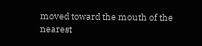moved toward the mouth of the nearest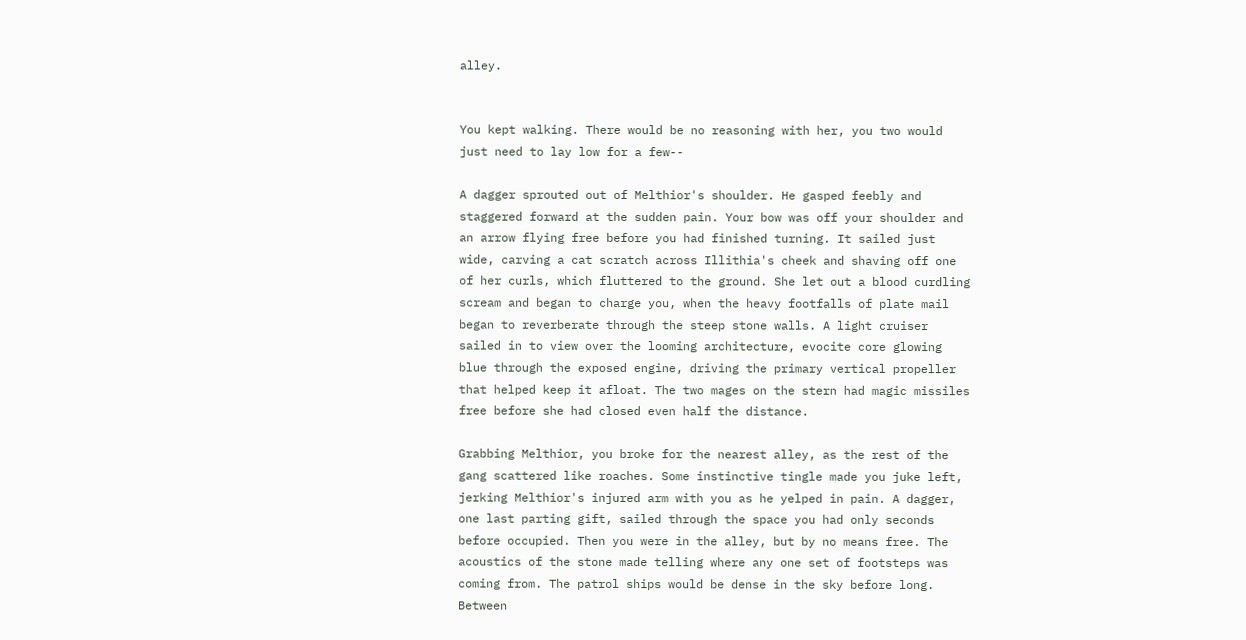alley.


You kept walking. There would be no reasoning with her, you two would just need to lay low for a few--

A dagger sprouted out of Melthior's shoulder. He gasped feebly and staggered forward at the sudden pain. Your bow was off your shoulder and an arrow flying free before you had finished turning. It sailed just wide, carving a cat scratch across Illithia's cheek and shaving off one of her curls, which fluttered to the ground. She let out a blood curdling scream and began to charge you, when the heavy footfalls of plate mail began to reverberate through the steep stone walls. A light cruiser sailed in to view over the looming architecture, evocite core glowing blue through the exposed engine, driving the primary vertical propeller that helped keep it afloat. The two mages on the stern had magic missiles free before she had closed even half the distance.

Grabbing Melthior, you broke for the nearest alley, as the rest of the gang scattered like roaches. Some instinctive tingle made you juke left, jerking Melthior's injured arm with you as he yelped in pain. A dagger, one last parting gift, sailed through the space you had only seconds before occupied. Then you were in the alley, but by no means free. The acoustics of the stone made telling where any one set of footsteps was coming from. The patrol ships would be dense in the sky before long.  Between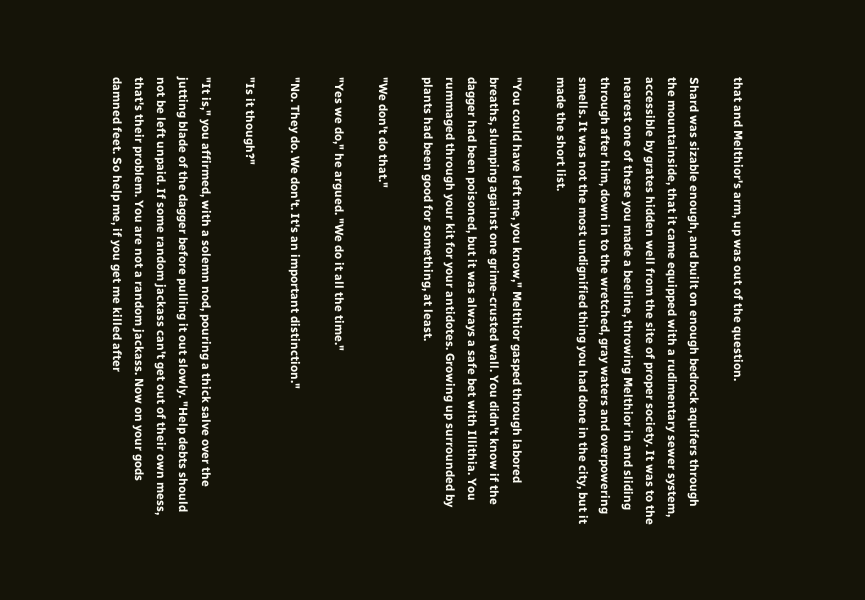that and Melthior's arm, up was out of the question.

Shard was sizable enough, and built on enough bedrock aquifers through the mountainside, that it came equipped with a rudimentary sewer system, accessible by grates hidden well from the site of proper society. It was to the nearest one of these you made a beeline, throwing Melthior in and sliding through after him, down in to the wretched, gray waters and overpowering smells. It was not the most undignified thing you had done in the city, but it made the short list.

"You could have left me, you know," Melthior gasped through labored breaths, slumping against one grime-crusted wall. You didn't know if the dagger had been poisoned, but it was always a safe bet with Illithia. You rummaged through your kit for your antidotes. Growing up surrounded by plants had been good for something, at least.

"We don't do that."

"Yes we do," he argued. "We do it all the time."

"No. They do. We don't. It's an important distinction."

"Is it though?"

"It is," you affirmed, with a solemn nod, pouring a thick salve over the jutting blade of the dagger before pulling it out slowly. "Help debts should not be left unpaid. If some random jackass can't get out of their own mess, that's their problem. You are not a random jackass. Now on your gods damned feet. So help me, if you get me killed after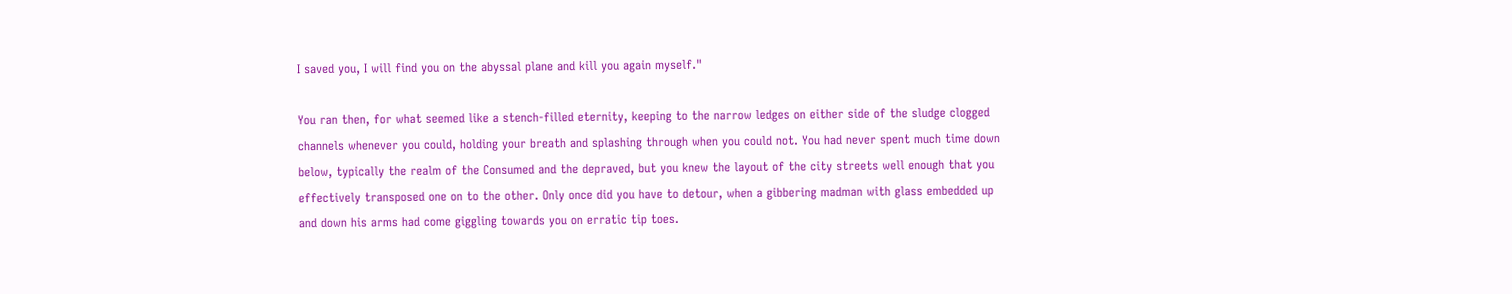I saved you, I will find you on the abyssal plane and kill you again myself."

You ran then, for what seemed like a stench-filled eternity, keeping to the narrow ledges on either side of the sludge clogged channels whenever you could, holding your breath and splashing through when you could not. You had never spent much time down below, typically the realm of the Consumed and the depraved, but you knew the layout of the city streets well enough that you effectively transposed one on to the other. Only once did you have to detour, when a gibbering madman with glass embedded up and down his arms had come giggling towards you on erratic tip toes.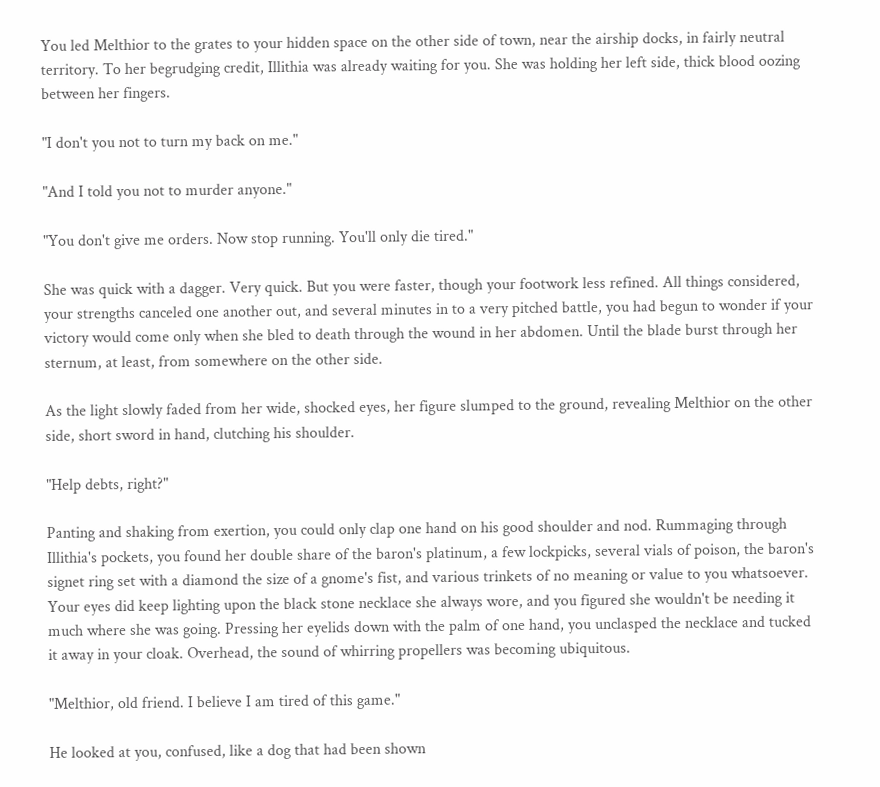You led Melthior to the grates to your hidden space on the other side of town, near the airship docks, in fairly neutral territory. To her begrudging credit, Illithia was already waiting for you. She was holding her left side, thick blood oozing between her fingers.

"I don't you not to turn my back on me."

"And I told you not to murder anyone."

"You don't give me orders. Now stop running. You'll only die tired."

She was quick with a dagger. Very quick. But you were faster, though your footwork less refined. All things considered, your strengths canceled one another out, and several minutes in to a very pitched battle, you had begun to wonder if your victory would come only when she bled to death through the wound in her abdomen. Until the blade burst through her sternum, at least, from somewhere on the other side.

As the light slowly faded from her wide, shocked eyes, her figure slumped to the ground, revealing Melthior on the other side, short sword in hand, clutching his shoulder.

"Help debts, right?"

Panting and shaking from exertion, you could only clap one hand on his good shoulder and nod. Rummaging through Illithia's pockets, you found her double share of the baron's platinum, a few lockpicks, several vials of poison, the baron's signet ring set with a diamond the size of a gnome's fist, and various trinkets of no meaning or value to you whatsoever. Your eyes did keep lighting upon the black stone necklace she always wore, and you figured she wouldn't be needing it much where she was going. Pressing her eyelids down with the palm of one hand, you unclasped the necklace and tucked it away in your cloak. Overhead, the sound of whirring propellers was becoming ubiquitous.

"Melthior, old friend. I believe I am tired of this game."

He looked at you, confused, like a dog that had been shown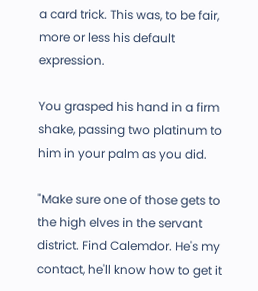a card trick. This was, to be fair, more or less his default expression.

You grasped his hand in a firm shake, passing two platinum to him in your palm as you did.

"Make sure one of those gets to the high elves in the servant district. Find Calemdor. He's my contact, he'll know how to get it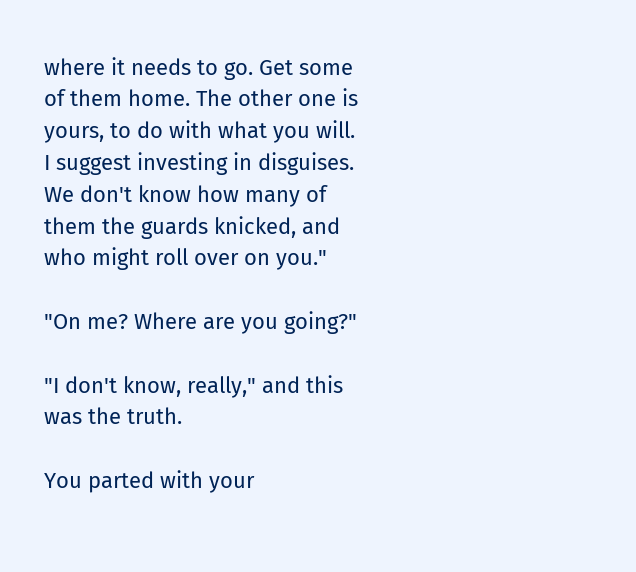where it needs to go. Get some of them home. The other one is yours, to do with what you will. I suggest investing in disguises. We don't know how many of them the guards knicked, and who might roll over on you."

"On me? Where are you going?"

"I don't know, really," and this was the truth.

You parted with your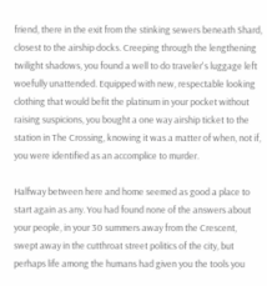friend, there in the exit from the stinking sewers beneath Shard, closest to the airship docks. Creeping through the lengthening twilight shadows, you found a well to do traveler's luggage left woefully unattended. Equipped with new, respectable looking clothing that would befit the platinum in your pocket without raising suspicions, you bought a one way airship ticket to the station in The Crossing, knowing it was a matter of when, not if, you were identified as an accomplice to murder.

Halfway between here and home seemed as good a place to start again as any. You had found none of the answers about your people, in your 30 summers away from the Crescent, swept away in the cutthroat street politics of the city, but perhaps life among the humans had given you the tools you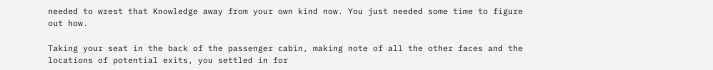needed to wrest that Knowledge away from your own kind now. You just needed some time to figure out how.

Taking your seat in the back of the passenger cabin, making note of all the other faces and the locations of potential exits, you settled in for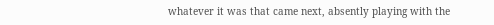whatever it was that came next, absently playing with the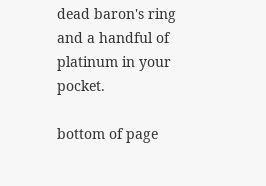dead baron's ring and a handful of platinum in your pocket.

bottom of page